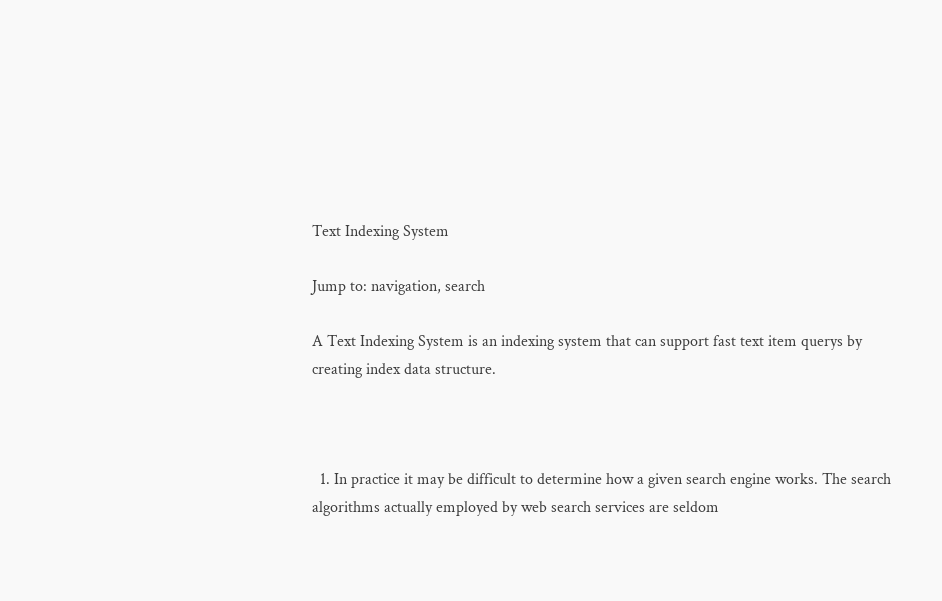Text Indexing System

Jump to: navigation, search

A Text Indexing System is an indexing system that can support fast text item querys by creating index data structure.



  1. In practice it may be difficult to determine how a given search engine works. The search algorithms actually employed by web search services are seldom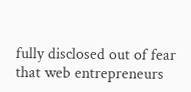fully disclosed out of fear that web entrepreneurs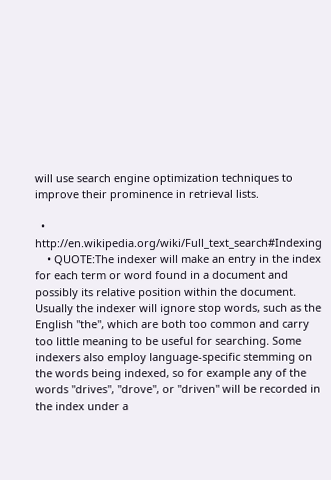will use search engine optimization techniques to improve their prominence in retrieval lists.

  • http://en.wikipedia.org/wiki/Full_text_search#Indexing
    • QUOTE:The indexer will make an entry in the index for each term or word found in a document and possibly its relative position within the document. Usually the indexer will ignore stop words, such as the English "the", which are both too common and carry too little meaning to be useful for searching. Some indexers also employ language-specific stemming on the words being indexed, so for example any of the words "drives", "drove", or "driven" will be recorded in the index under a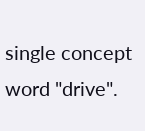single concept word "drive".